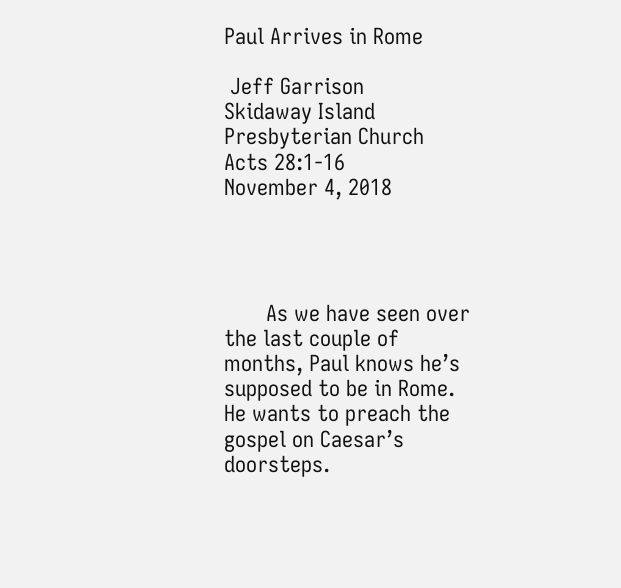Paul Arrives in Rome

 Jeff Garrison
Skidaway Island Presbyterian Church
Acts 28:1-16
November 4, 2018




       As we have seen over the last couple of months, Paul knows he’s supposed to be in Rome. He wants to preach the gospel on Caesar’s doorsteps.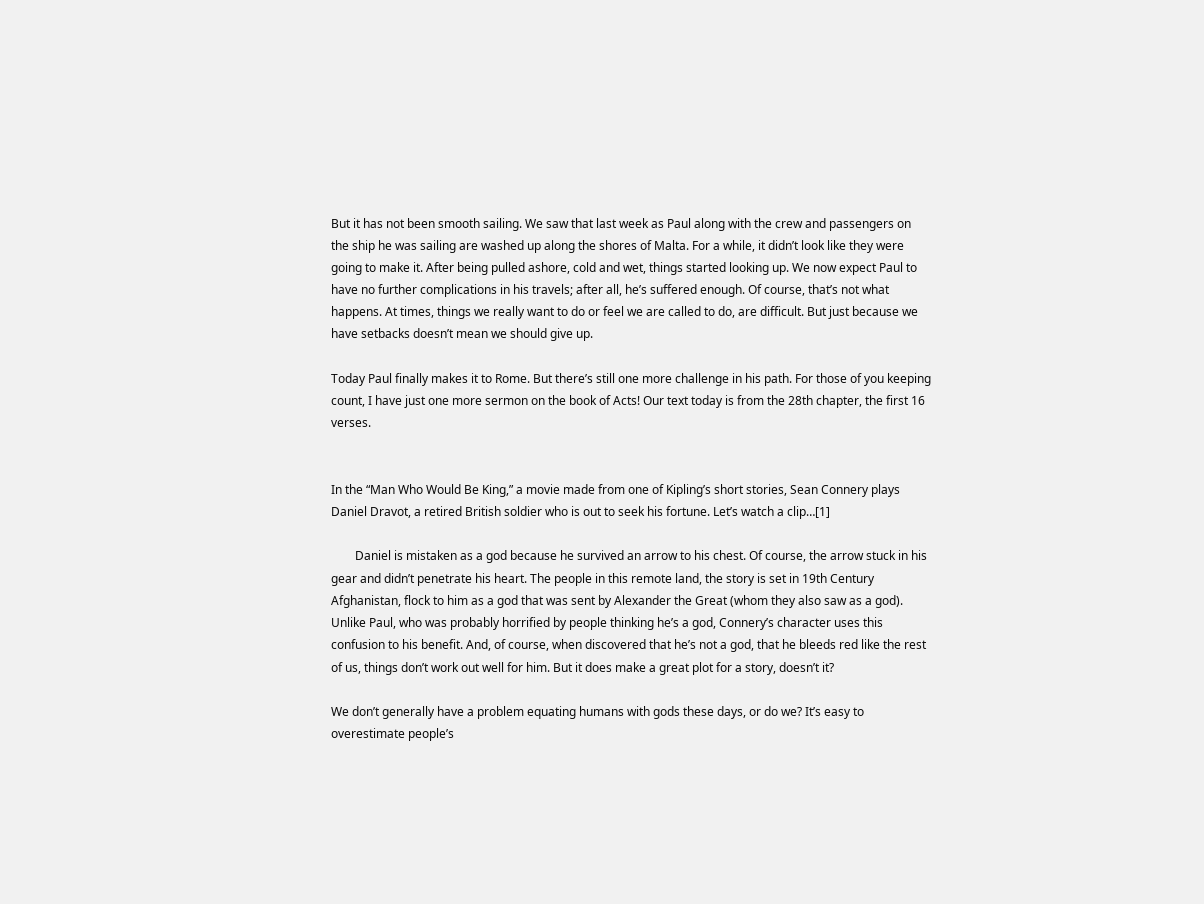But it has not been smooth sailing. We saw that last week as Paul along with the crew and passengers on the ship he was sailing are washed up along the shores of Malta. For a while, it didn’t look like they were going to make it. After being pulled ashore, cold and wet, things started looking up. We now expect Paul to have no further complications in his travels; after all, he’s suffered enough. Of course, that’s not what happens. At times, things we really want to do or feel we are called to do, are difficult. But just because we have setbacks doesn’t mean we should give up.

Today Paul finally makes it to Rome. But there’s still one more challenge in his path. For those of you keeping count, I have just one more sermon on the book of Acts! Our text today is from the 28th chapter, the first 16 verses.


In the “Man Who Would Be King,” a movie made from one of Kipling’s short stories, Sean Connery plays Daniel Dravot, a retired British soldier who is out to seek his fortune. Let’s watch a clip…[1]

        Daniel is mistaken as a god because he survived an arrow to his chest. Of course, the arrow stuck in his gear and didn’t penetrate his heart. The people in this remote land, the story is set in 19th Century Afghanistan, flock to him as a god that was sent by Alexander the Great (whom they also saw as a god). Unlike Paul, who was probably horrified by people thinking he’s a god, Connery’s character uses this confusion to his benefit. And, of course, when discovered that he’s not a god, that he bleeds red like the rest of us, things don’t work out well for him. But it does make a great plot for a story, doesn’t it?

We don’t generally have a problem equating humans with gods these days, or do we? It’s easy to overestimate people’s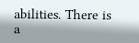abilities. There is a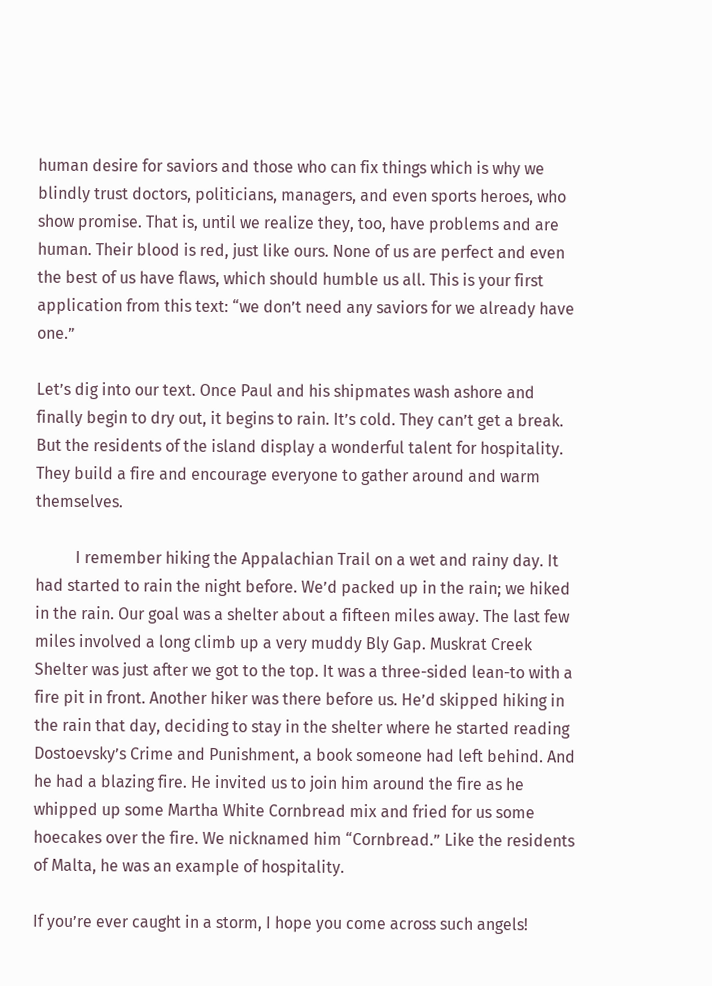human desire for saviors and those who can fix things which is why we blindly trust doctors, politicians, managers, and even sports heroes, who show promise. That is, until we realize they, too, have problems and are human. Their blood is red, just like ours. None of us are perfect and even the best of us have flaws, which should humble us all. This is your first application from this text: “we don’t need any saviors for we already have one.”

Let’s dig into our text. Once Paul and his shipmates wash ashore and finally begin to dry out, it begins to rain. It’s cold. They can’t get a break. But the residents of the island display a wonderful talent for hospitality. They build a fire and encourage everyone to gather around and warm themselves.

          I remember hiking the Appalachian Trail on a wet and rainy day. It had started to rain the night before. We’d packed up in the rain; we hiked in the rain. Our goal was a shelter about a fifteen miles away. The last few miles involved a long climb up a very muddy Bly Gap. Muskrat Creek Shelter was just after we got to the top. It was a three-sided lean-to with a fire pit in front. Another hiker was there before us. He’d skipped hiking in the rain that day, deciding to stay in the shelter where he started reading Dostoevsky’s Crime and Punishment, a book someone had left behind. And he had a blazing fire. He invited us to join him around the fire as he whipped up some Martha White Cornbread mix and fried for us some hoecakes over the fire. We nicknamed him “Cornbread.” Like the residents of Malta, he was an example of hospitality.

If you’re ever caught in a storm, I hope you come across such angels!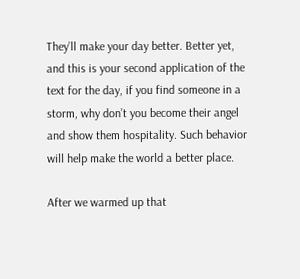They’ll make your day better. Better yet, and this is your second application of the text for the day, if you find someone in a storm, why don’t you become their angel and show them hospitality. Such behavior will help make the world a better place.

After we warmed up that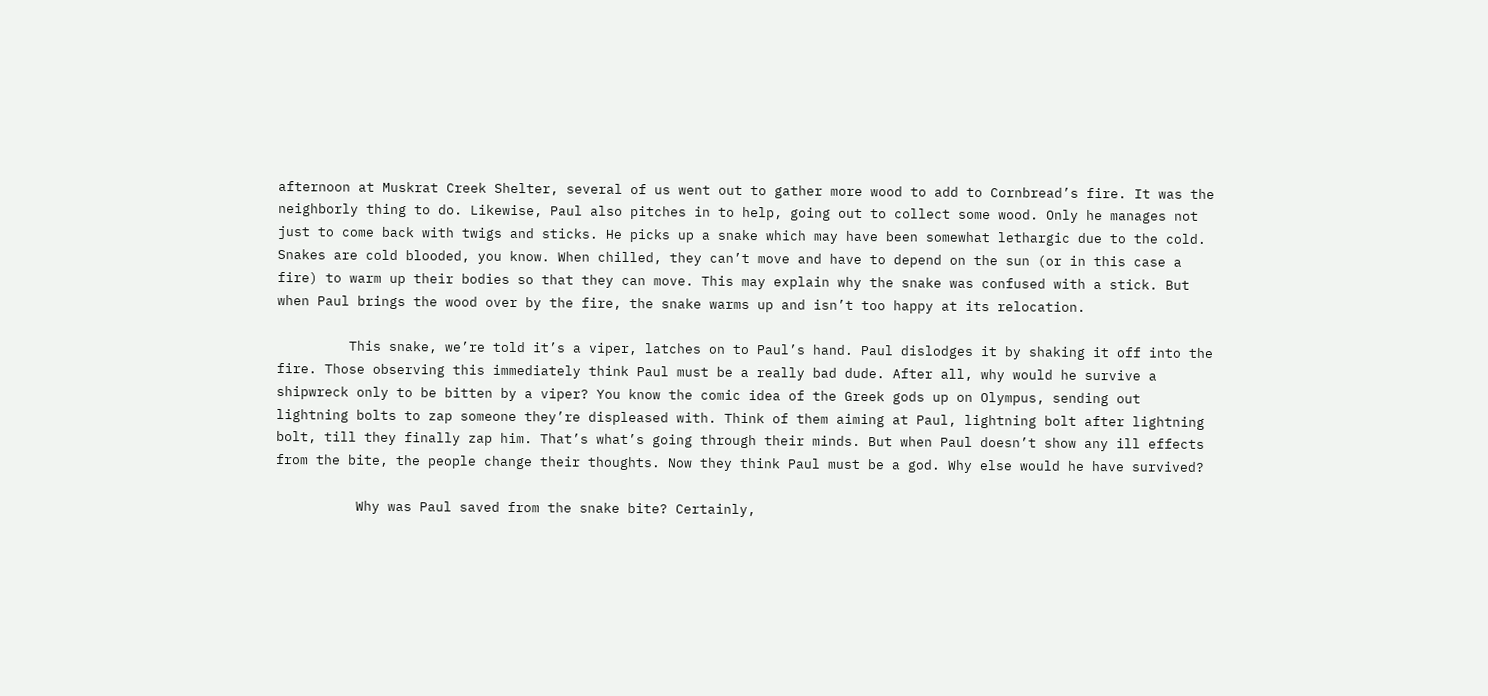afternoon at Muskrat Creek Shelter, several of us went out to gather more wood to add to Cornbread’s fire. It was the neighborly thing to do. Likewise, Paul also pitches in to help, going out to collect some wood. Only he manages not just to come back with twigs and sticks. He picks up a snake which may have been somewhat lethargic due to the cold. Snakes are cold blooded, you know. When chilled, they can’t move and have to depend on the sun (or in this case a fire) to warm up their bodies so that they can move. This may explain why the snake was confused with a stick. But when Paul brings the wood over by the fire, the snake warms up and isn’t too happy at its relocation.

         This snake, we’re told it’s a viper, latches on to Paul’s hand. Paul dislodges it by shaking it off into the fire. Those observing this immediately think Paul must be a really bad dude. After all, why would he survive a shipwreck only to be bitten by a viper? You know the comic idea of the Greek gods up on Olympus, sending out lightning bolts to zap someone they’re displeased with. Think of them aiming at Paul, lightning bolt after lightning bolt, till they finally zap him. That’s what’s going through their minds. But when Paul doesn’t show any ill effects from the bite, the people change their thoughts. Now they think Paul must be a god. Why else would he have survived?

          Why was Paul saved from the snake bite? Certainly,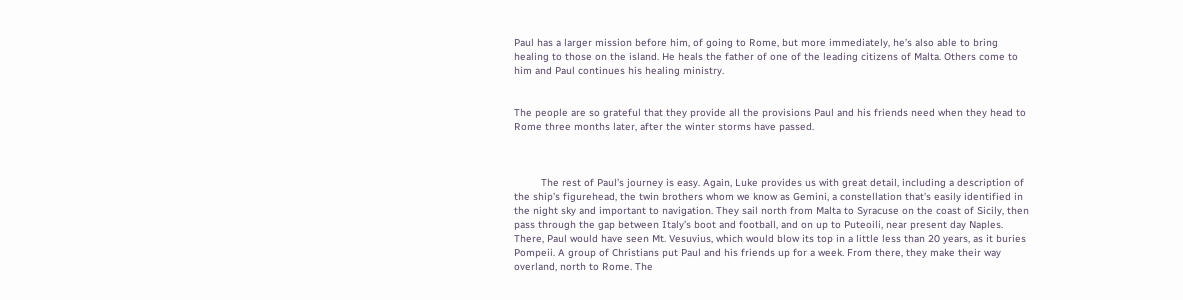Paul has a larger mission before him, of going to Rome, but more immediately, he’s also able to bring healing to those on the island. He heals the father of one of the leading citizens of Malta. Others come to him and Paul continues his healing ministry.


The people are so grateful that they provide all the provisions Paul and his friends need when they head to Rome three months later, after the winter storms have passed.



         The rest of Paul’s journey is easy. Again, Luke provides us with great detail, including a description of the ship’s figurehead, the twin brothers whom we know as Gemini, a constellation that’s easily identified in the night sky and important to navigation. They sail north from Malta to Syracuse on the coast of Sicily, then pass through the gap between Italy’s boot and football, and on up to Puteoili, near present day Naples. There, Paul would have seen Mt. Vesuvius, which would blow its top in a little less than 20 years, as it buries Pompeii. A group of Christians put Paul and his friends up for a week. From there, they make their way overland, north to Rome. The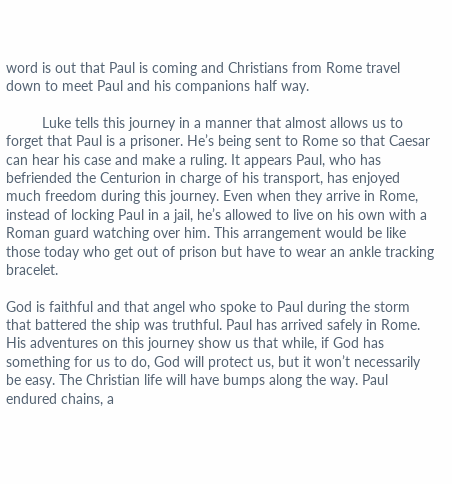word is out that Paul is coming and Christians from Rome travel down to meet Paul and his companions half way.

         Luke tells this journey in a manner that almost allows us to forget that Paul is a prisoner. He’s being sent to Rome so that Caesar can hear his case and make a ruling. It appears Paul, who has befriended the Centurion in charge of his transport, has enjoyed much freedom during this journey. Even when they arrive in Rome, instead of locking Paul in a jail, he’s allowed to live on his own with a Roman guard watching over him. This arrangement would be like those today who get out of prison but have to wear an ankle tracking bracelet.

God is faithful and that angel who spoke to Paul during the storm that battered the ship was truthful. Paul has arrived safely in Rome. His adventures on this journey show us that while, if God has something for us to do, God will protect us, but it won’t necessarily be easy. The Christian life will have bumps along the way. Paul endured chains, a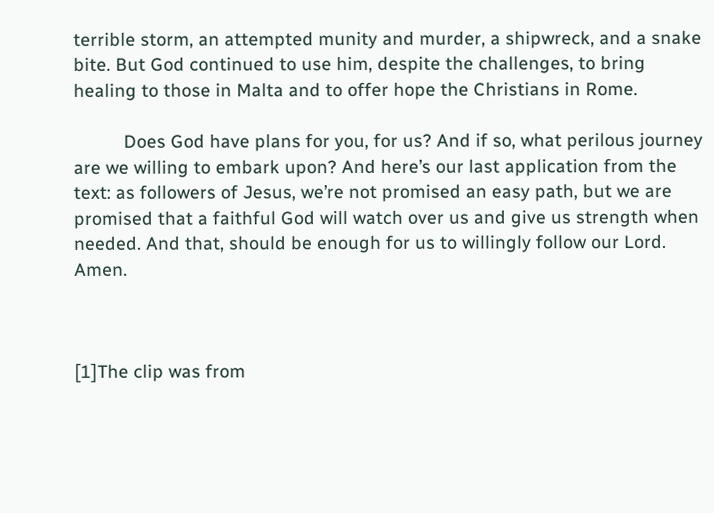terrible storm, an attempted munity and murder, a shipwreck, and a snake bite. But God continued to use him, despite the challenges, to bring healing to those in Malta and to offer hope the Christians in Rome.

          Does God have plans for you, for us? And if so, what perilous journey are we willing to embark upon? And here’s our last application from the text: as followers of Jesus, we’re not promised an easy path, but we are promised that a faithful God will watch over us and give us strength when needed. And that, should be enough for us to willingly follow our Lord.  Amen.



[1]The clip was from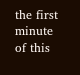the first minute of this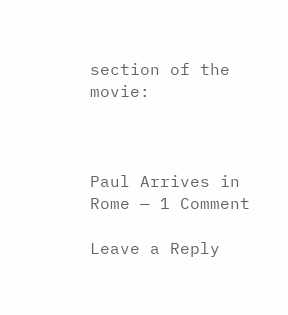section of the movie:



Paul Arrives in Rome — 1 Comment

Leave a Reply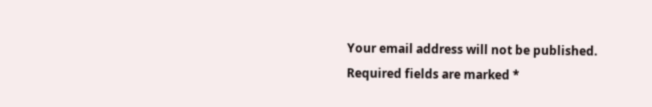Your email address will not be published. Required fields are marked *